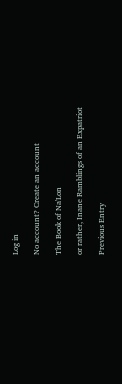Log in

No account? Create an account

The Book of Na'Lon

or rather, Inane Ramblings of an Expatriot

Previous Entry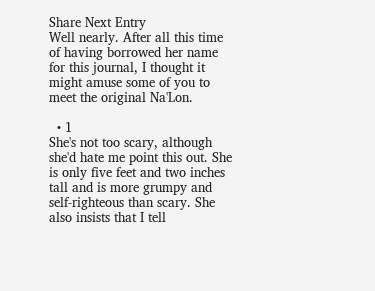Share Next Entry
Well nearly. After all this time of having borrowed her name for this journal, I thought it might amuse some of you to meet the original Na'Lon.

  • 1
She's not too scary, although she'd hate me point this out. She is only five feet and two inches tall and is more grumpy and self-righteous than scary. She also insists that I tell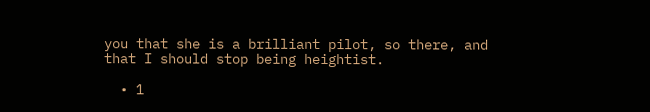you that she is a brilliant pilot, so there, and that I should stop being heightist.

  • 1